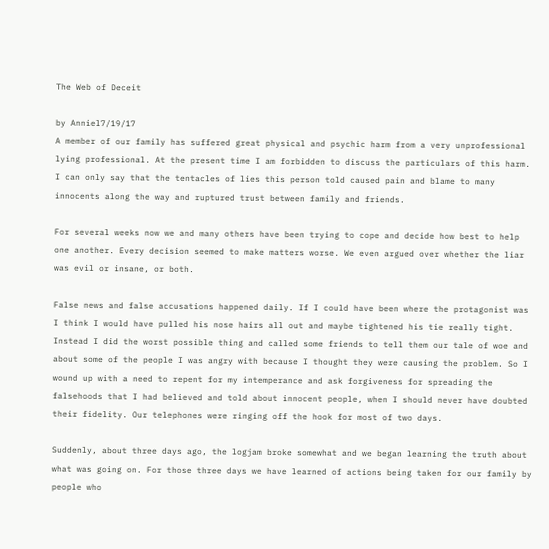The Web of Deceit

by Anniel7/19/17
A member of our family has suffered great physical and psychic harm from a very unprofessional lying professional. At the present time I am forbidden to discuss the particulars of this harm. I can only say that the tentacles of lies this person told caused pain and blame to many innocents along the way and ruptured trust between family and friends.

For several weeks now we and many others have been trying to cope and decide how best to help one another. Every decision seemed to make matters worse. We even argued over whether the liar was evil or insane, or both.

False news and false accusations happened daily. If I could have been where the protagonist was I think I would have pulled his nose hairs all out and maybe tightened his tie really tight. Instead I did the worst possible thing and called some friends to tell them our tale of woe and about some of the people I was angry with because I thought they were causing the problem. So I wound up with a need to repent for my intemperance and ask forgiveness for spreading the falsehoods that I had believed and told about innocent people, when I should never have doubted their fidelity. Our telephones were ringing off the hook for most of two days.

Suddenly, about three days ago, the logjam broke somewhat and we began learning the truth about what was going on. For those three days we have learned of actions being taken for our family by people who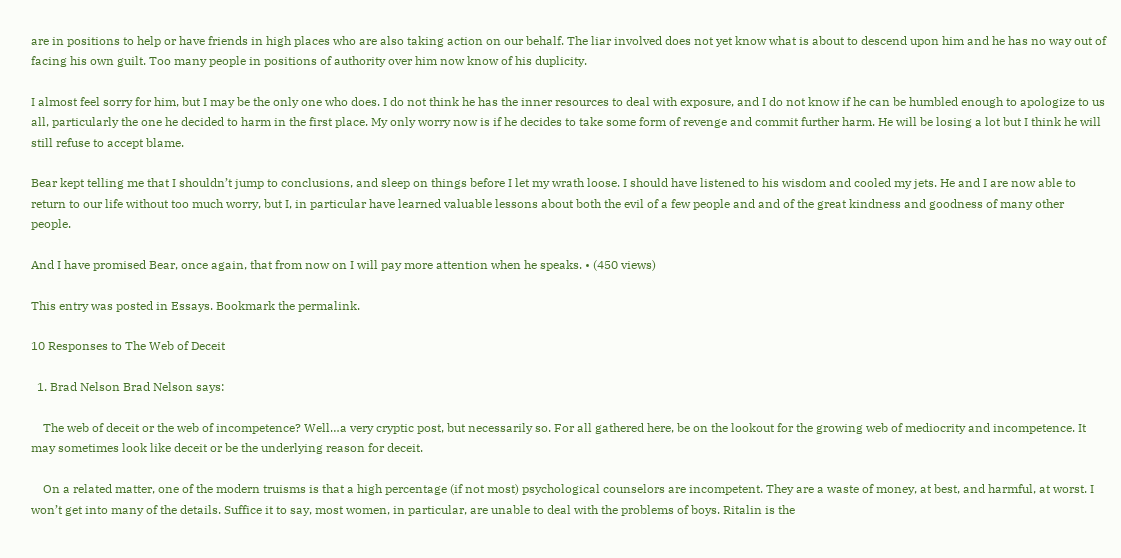are in positions to help or have friends in high places who are also taking action on our behalf. The liar involved does not yet know what is about to descend upon him and he has no way out of facing his own guilt. Too many people in positions of authority over him now know of his duplicity.

I almost feel sorry for him, but I may be the only one who does. I do not think he has the inner resources to deal with exposure, and I do not know if he can be humbled enough to apologize to us all, particularly the one he decided to harm in the first place. My only worry now is if he decides to take some form of revenge and commit further harm. He will be losing a lot but I think he will still refuse to accept blame.

Bear kept telling me that I shouldn’t jump to conclusions, and sleep on things before I let my wrath loose. I should have listened to his wisdom and cooled my jets. He and I are now able to return to our life without too much worry, but I, in particular have learned valuable lessons about both the evil of a few people and and of the great kindness and goodness of many other people.

And I have promised Bear, once again, that from now on I will pay more attention when he speaks. • (450 views)

This entry was posted in Essays. Bookmark the permalink.

10 Responses to The Web of Deceit

  1. Brad Nelson Brad Nelson says:

    The web of deceit or the web of incompetence? Well…a very cryptic post, but necessarily so. For all gathered here, be on the lookout for the growing web of mediocrity and incompetence. It may sometimes look like deceit or be the underlying reason for deceit.

    On a related matter, one of the modern truisms is that a high percentage (if not most) psychological counselors are incompetent. They are a waste of money, at best, and harmful, at worst. I won’t get into many of the details. Suffice it to say, most women, in particular, are unable to deal with the problems of boys. Ritalin is the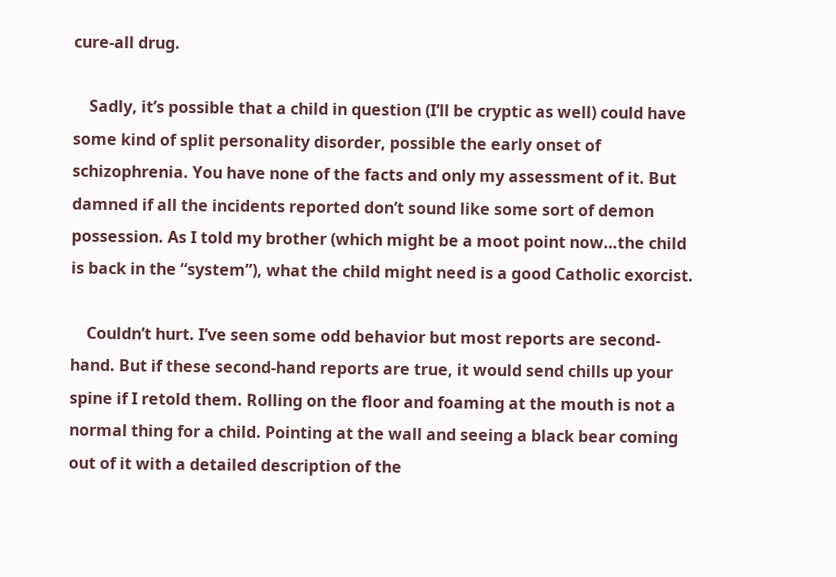cure-all drug.

    Sadly, it’s possible that a child in question (I’ll be cryptic as well) could have some kind of split personality disorder, possible the early onset of schizophrenia. You have none of the facts and only my assessment of it. But damned if all the incidents reported don’t sound like some sort of demon possession. As I told my brother (which might be a moot point now…the child is back in the “system”), what the child might need is a good Catholic exorcist.

    Couldn’t hurt. I’ve seen some odd behavior but most reports are second-hand. But if these second-hand reports are true, it would send chills up your spine if I retold them. Rolling on the floor and foaming at the mouth is not a normal thing for a child. Pointing at the wall and seeing a black bear coming out of it with a detailed description of the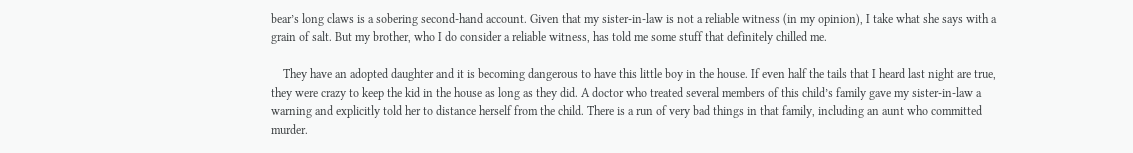bear’s long claws is a sobering second-hand account. Given that my sister-in-law is not a reliable witness (in my opinion), I take what she says with a grain of salt. But my brother, who I do consider a reliable witness, has told me some stuff that definitely chilled me.

    They have an adopted daughter and it is becoming dangerous to have this little boy in the house. If even half the tails that I heard last night are true, they were crazy to keep the kid in the house as long as they did. A doctor who treated several members of this child’s family gave my sister-in-law a warning and explicitly told her to distance herself from the child. There is a run of very bad things in that family, including an aunt who committed murder.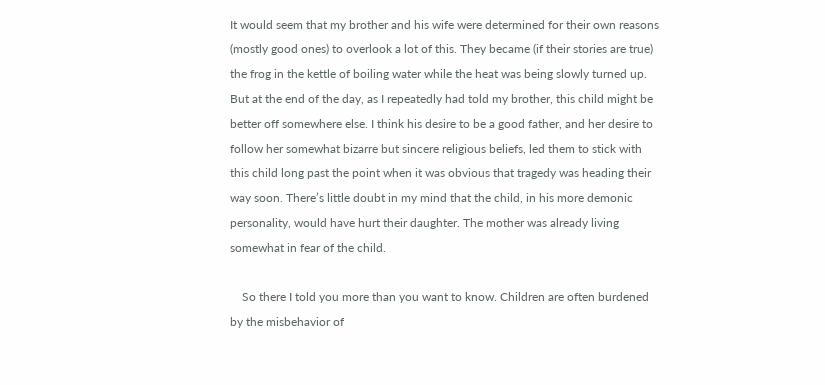It would seem that my brother and his wife were determined for their own reasons (mostly good ones) to overlook a lot of this. They became (if their stories are true) the frog in the kettle of boiling water while the heat was being slowly turned up. But at the end of the day, as I repeatedly had told my brother, this child might be better off somewhere else. I think his desire to be a good father, and her desire to follow her somewhat bizarre but sincere religious beliefs, led them to stick with this child long past the point when it was obvious that tragedy was heading their way soon. There’s little doubt in my mind that the child, in his more demonic personality, would have hurt their daughter. The mother was already living somewhat in fear of the child.

    So there I told you more than you want to know. Children are often burdened by the misbehavior of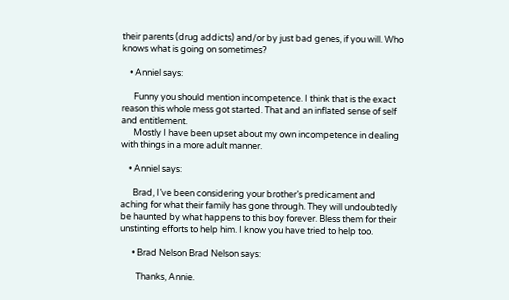their parents (drug addicts) and/or by just bad genes, if you will. Who knows what is going on sometimes?

    • Anniel says:

      Funny you should mention incompetence. I think that is the exact reason this whole mess got started. That and an inflated sense of self and entitlement.
      Mostly I have been upset about my own incompetence in dealing with things in a more adult manner.

    • Anniel says:

      Brad, I’ve been considering your brother’s predicament and aching for what their family has gone through. They will undoubtedly be haunted by what happens to this boy forever. Bless them for their unstinting efforts to help him. I know you have tried to help too.

      • Brad Nelson Brad Nelson says:

        Thanks, Annie.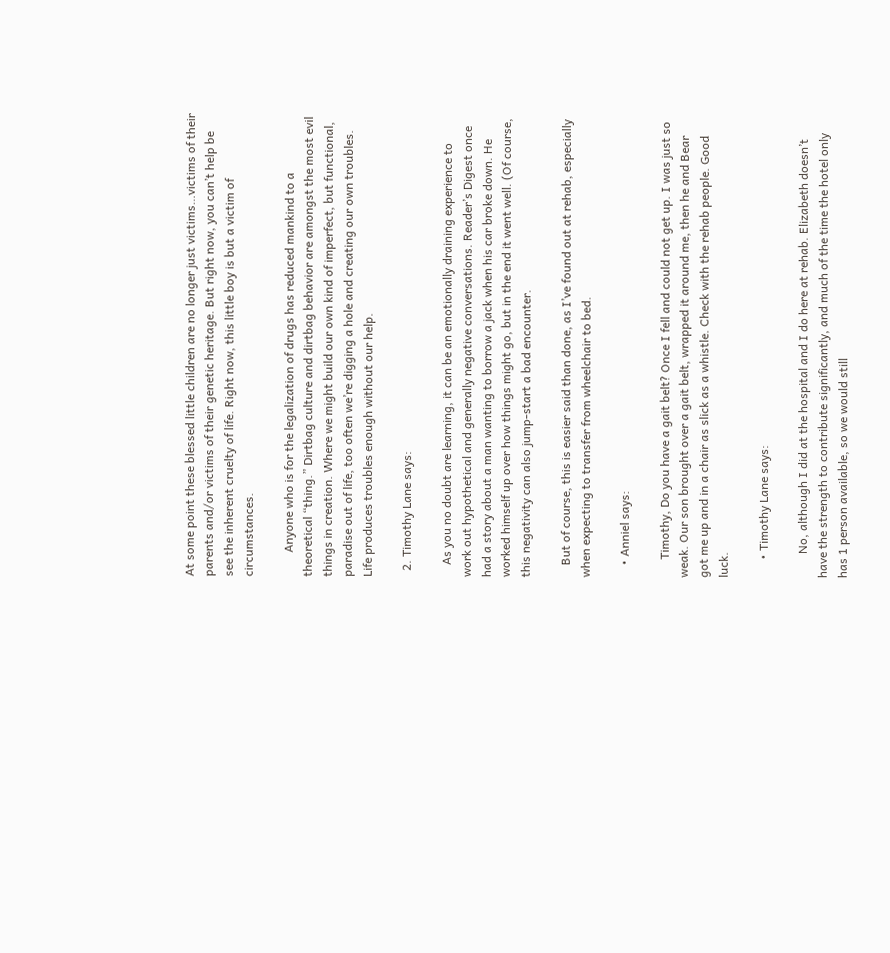At some point these blessed little children are no longer just victims…victims of their parents and/or victims of their genetic heritage. But right now, you can’t help be see the inherent cruelty of life. Right now, this little boy is but a victim of circumstances.

        Anyone who is for the legalization of drugs has reduced mankind to a theoretical “thing.” Dirtbag culture and dirtbag behavior are amongst the most evil things in creation. Where we might build our own kind of imperfect, but functional, paradise out of life, too often we’re digging a hole and creating our own troubles. Life produces troubles enough without our help.

  2. Timothy Lane says:

    As you no doubt are learning, it can be an emotionally draining experience to work out hypothetical and generally negative conversations. Reader’s Digest once had a story about a man wanting to borrow a jack when his car broke down. He worked himself up over how things might go, but in the end it went well. (Of course, this negativity can also jump-start a bad encounter.

    But of course, this is easier said than done, as I’ve found out at rehab, especially when expecting to transfer from wheelchair to bed.

    • Anniel says:

      Timothy, Do you have a gait belt? Once I fell and could not get up. I was just so weak. Our son brought over a gait belt, wrapped it around me, then he and Bear got me up and in a chair as slick as a whistle. Check with the rehab people. Good luck.

      • Timothy Lane says:

        No, although I did at the hospital and I do here at rehab. Elizabeth doesn’t have the strength to contribute significantly, and much of the time the hotel only has 1 person available, so we would still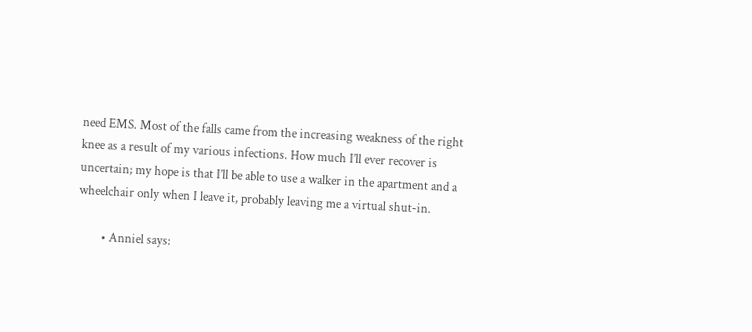need EMS. Most of the falls came from the increasing weakness of the right knee as a result of my various infections. How much I’ll ever recover is uncertain; my hope is that I’ll be able to use a walker in the apartment and a wheelchair only when I leave it, probably leaving me a virtual shut-in.

        • Anniel says: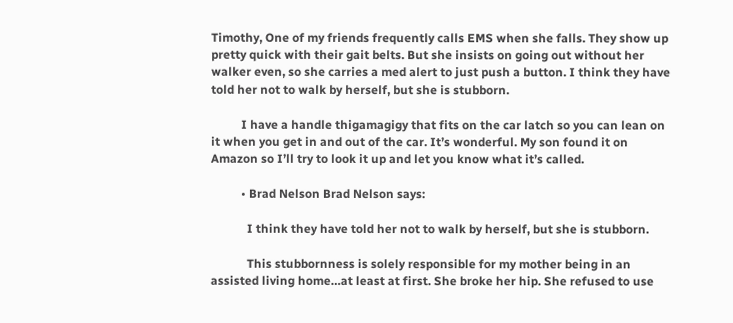Timothy, One of my friends frequently calls EMS when she falls. They show up pretty quick with their gait belts. But she insists on going out without her walker even, so she carries a med alert to just push a button. I think they have told her not to walk by herself, but she is stubborn.

          I have a handle thigamagigy that fits on the car latch so you can lean on it when you get in and out of the car. It’s wonderful. My son found it on Amazon so I’ll try to look it up and let you know what it’s called.

          • Brad Nelson Brad Nelson says:

            I think they have told her not to walk by herself, but she is stubborn.

            This stubbornness is solely responsible for my mother being in an assisted living home…at least at first. She broke her hip. She refused to use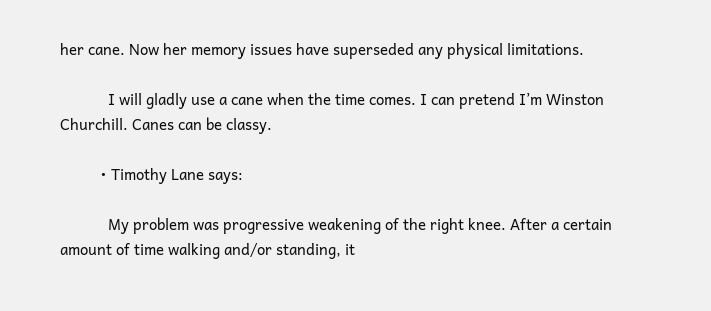her cane. Now her memory issues have superseded any physical limitations.

            I will gladly use a cane when the time comes. I can pretend I’m Winston Churchill. Canes can be classy.

          • Timothy Lane says:

            My problem was progressive weakening of the right knee. After a certain amount of time walking and/or standing, it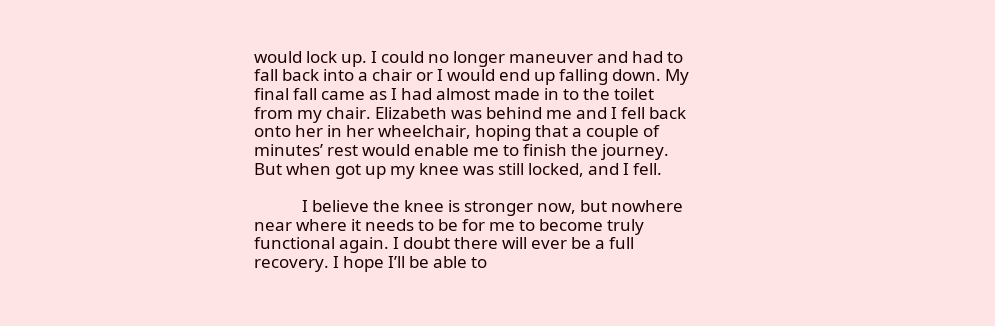would lock up. I could no longer maneuver and had to fall back into a chair or I would end up falling down. My final fall came as I had almost made in to the toilet from my chair. Elizabeth was behind me and I fell back onto her in her wheelchair, hoping that a couple of minutes’ rest would enable me to finish the journey. But when got up my knee was still locked, and I fell.

            I believe the knee is stronger now, but nowhere near where it needs to be for me to become truly functional again. I doubt there will ever be a full recovery. I hope I’ll be able to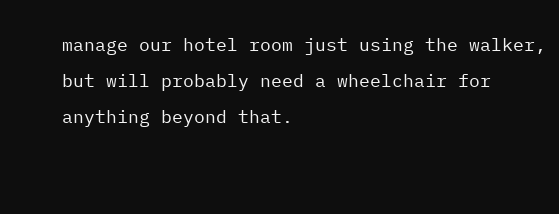manage our hotel room just using the walker, but will probably need a wheelchair for anything beyond that.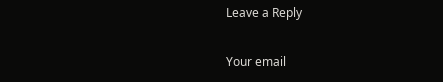Leave a Reply

Your email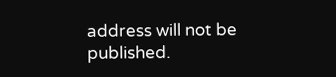address will not be published.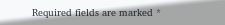Required fields are marked *